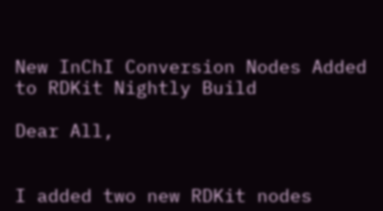New InChI Conversion Nodes Added to RDKit Nightly Build

Dear All,


I added two new RDKit nodes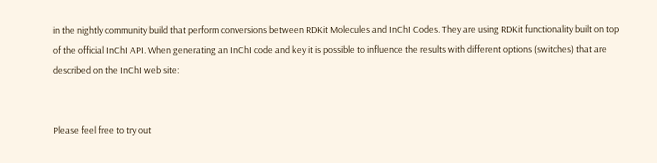in the nightly community build that perform conversions between RDKit Molecules and InChI Codes. They are using RDKit functionality built on top of the official InChI API. When generating an InChI code and key it is possible to influence the results with different options (switches) that are described on the InChI web site:


Please feel free to try out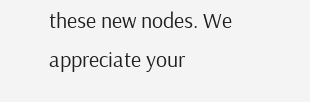these new nodes. We appreciate your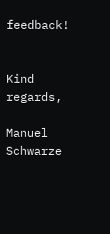feedback!


Kind regards,

Manuel Schwarze